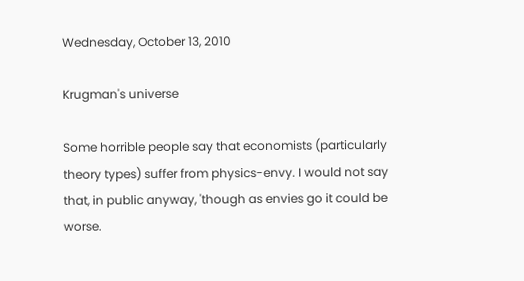Wednesday, October 13, 2010

Krugman's universe

Some horrible people say that economists (particularly theory types) suffer from physics-envy. I would not say that, in public anyway, 'though as envies go it could be worse.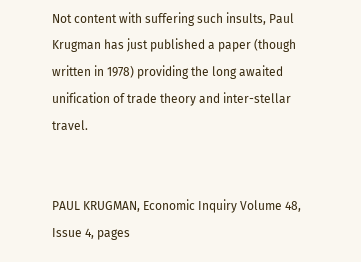Not content with suffering such insults, Paul Krugman has just published a paper (though written in 1978) providing the long awaited unification of trade theory and inter-stellar travel.


PAUL KRUGMAN, Economic Inquiry Volume 48, Issue 4, pages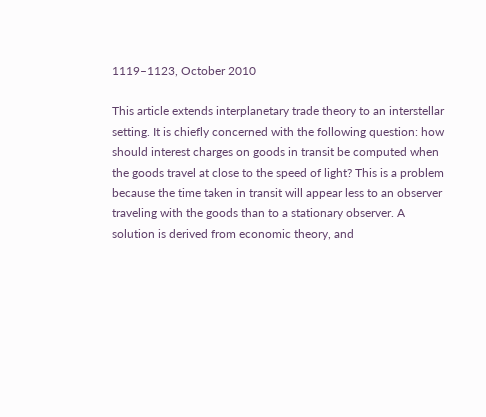1119–1123, October 2010

This article extends interplanetary trade theory to an interstellar setting. It is chiefly concerned with the following question: how should interest charges on goods in transit be computed when the goods travel at close to the speed of light? This is a problem because the time taken in transit will appear less to an observer traveling with the goods than to a stationary observer. A solution is derived from economic theory, and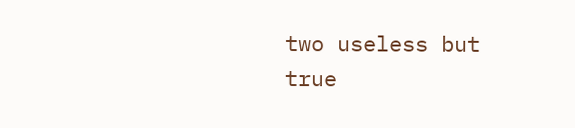two useless but true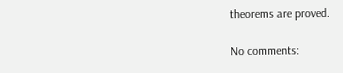theorems are proved.

No comments: